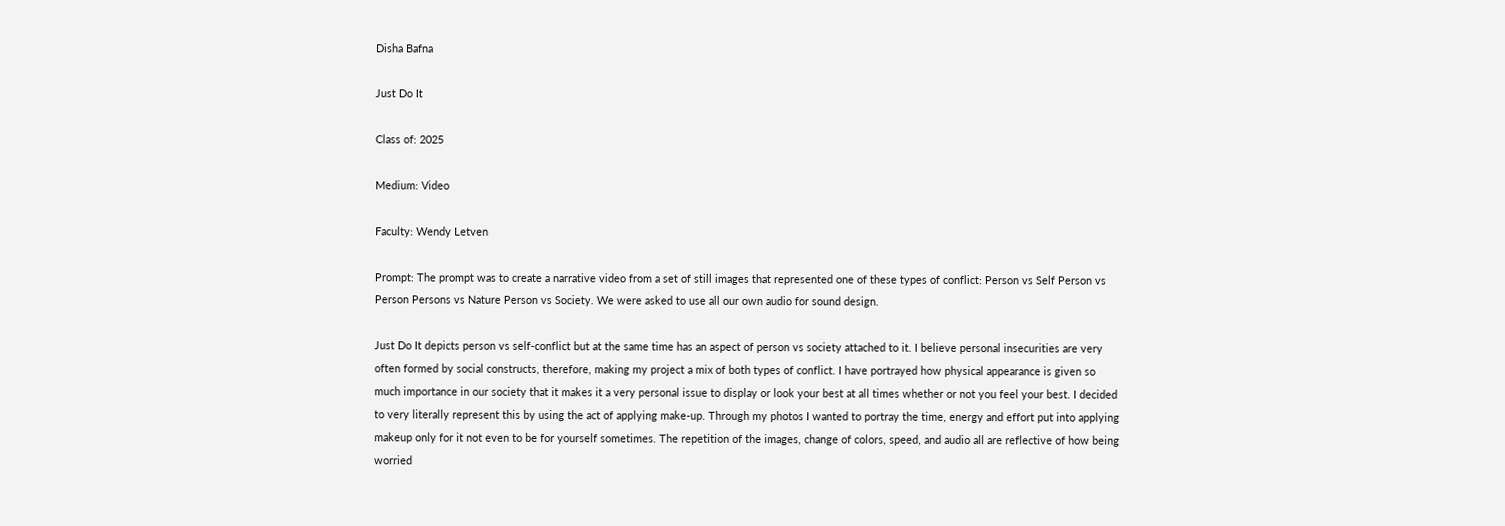Disha Bafna

Just Do It

Class of: 2025

Medium: Video

Faculty: Wendy Letven

Prompt: The prompt was to create a narrative video from a set of still images that represented one of these types of conflict: Person vs Self Person vs Person Persons vs Nature Person vs Society. We were asked to use all our own audio for sound design.

Just Do It depicts person vs self-conflict but at the same time has an aspect of person vs society attached to it. I believe personal insecurities are very often formed by social constructs, therefore, making my project a mix of both types of conflict. I have portrayed how physical appearance is given so much importance in our society that it makes it a very personal issue to display or look your best at all times whether or not you feel your best. I decided to very literally represent this by using the act of applying make-up. Through my photos I wanted to portray the time, energy and effort put into applying makeup only for it not even to be for yourself sometimes. The repetition of the images, change of colors, speed, and audio all are reflective of how being worried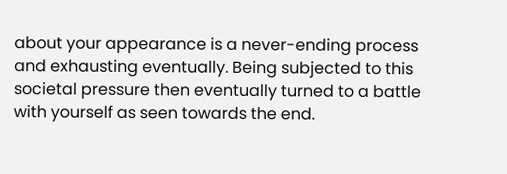about your appearance is a never-ending process and exhausting eventually. Being subjected to this societal pressure then eventually turned to a battle with yourself as seen towards the end.